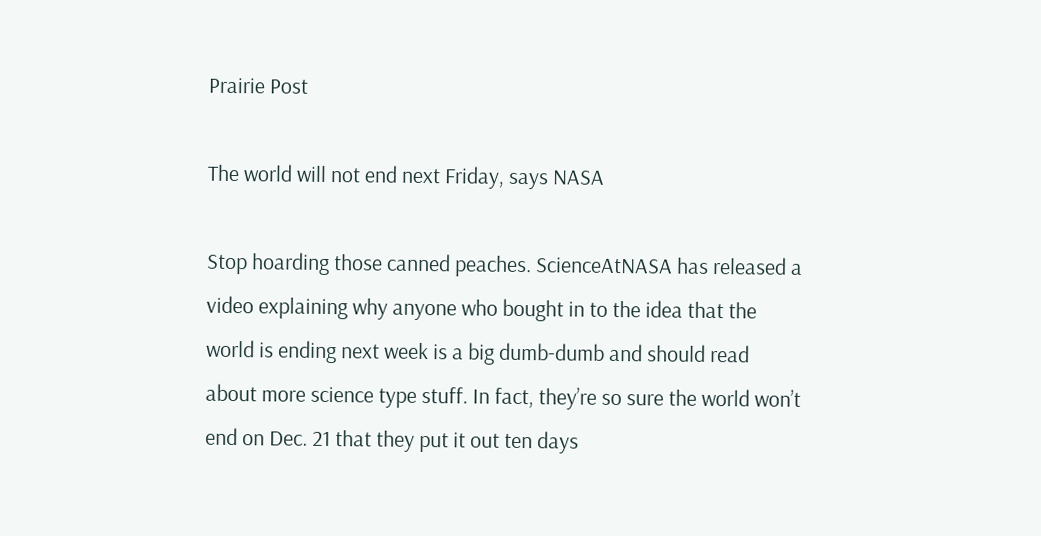Prairie Post

The world will not end next Friday, says NASA

Stop hoarding those canned peaches. ScienceAtNASA has released a video explaining why anyone who bought in to the idea that the world is ending next week is a big dumb-dumb and should read about more science type stuff. In fact, they’re so sure the world won’t end on Dec. 21 that they put it out ten days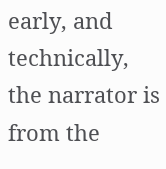early, and technically, the narrator is from the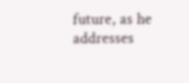future, as he addresses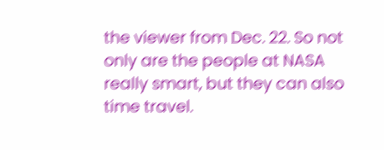the viewer from Dec. 22. So not only are the people at NASA really smart, but they can also time travel.